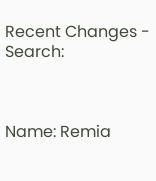Recent Changes - Search:



Name: Remia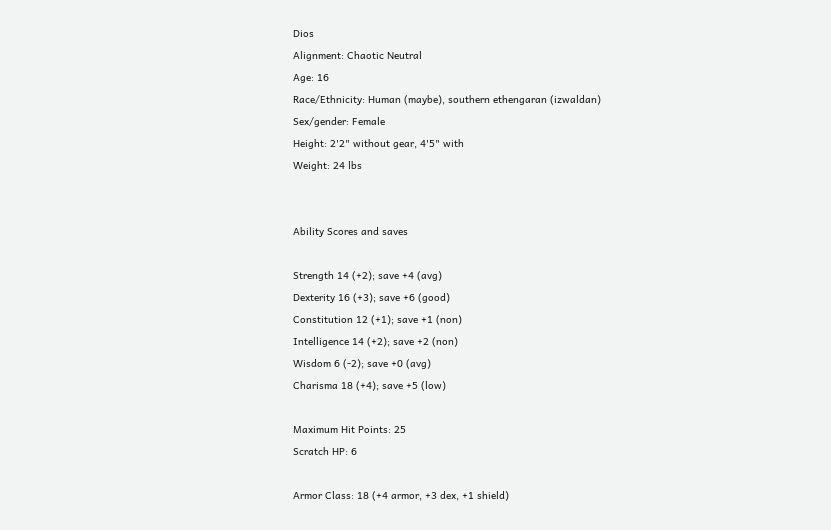Dios
Alignment: Chaotic Neutral
Age: 16
Race/Ethnicity: Human (maybe), southern ethengaran (izwaldan)
Sex/gender: Female
Height: 2'2" without gear, 4'5" with
Weight: 24 lbs


Ability Scores and saves

Strength 14 (+2); save +4 (avg)
Dexterity 16 (+3); save +6 (good)
Constitution 12 (+1); save +1 (non)
Intelligence 14 (+2); save +2 (non)
Wisdom 6 (-2); save +0 (avg)
Charisma 18 (+4); save +5 (low)

Maximum Hit Points: 25
Scratch HP: 6

Armor Class: 18 (+4 armor, +3 dex, +1 shield)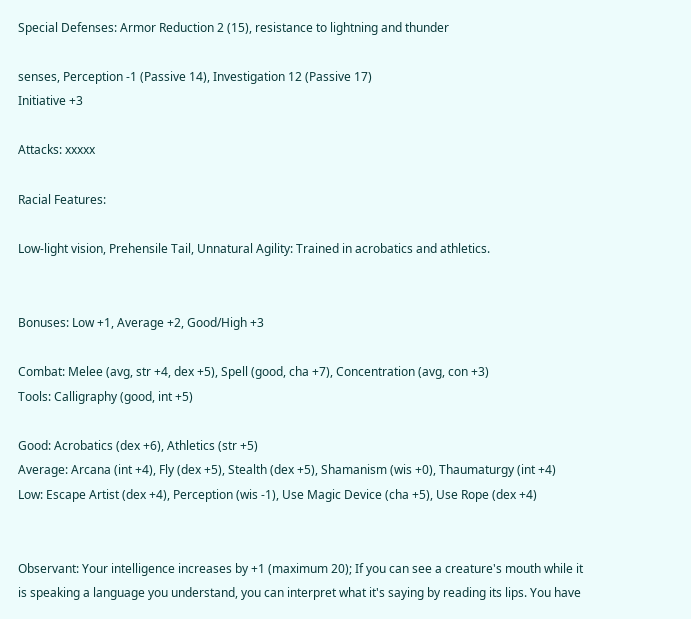Special Defenses: Armor Reduction 2 (15), resistance to lightning and thunder

senses, Perception -1 (Passive 14), Investigation 12 (Passive 17)
Initiative +3

Attacks: xxxxx

Racial Features:

Low-light vision, Prehensile Tail, Unnatural Agility: Trained in acrobatics and athletics.


Bonuses: Low +1, Average +2, Good/High +3

Combat: Melee (avg, str +4, dex +5), Spell (good, cha +7), Concentration (avg, con +3)
Tools: Calligraphy (good, int +5)

Good: Acrobatics (dex +6), Athletics (str +5)
Average: Arcana (int +4), Fly (dex +5), Stealth (dex +5), Shamanism (wis +0), Thaumaturgy (int +4)
Low: Escape Artist (dex +4), Perception (wis -1), Use Magic Device (cha +5), Use Rope (dex +4)


Observant: Your intelligence increases by +1 (maximum 20); If you can see a creature's mouth while it is speaking a language you understand, you can interpret what it's saying by reading its lips. You have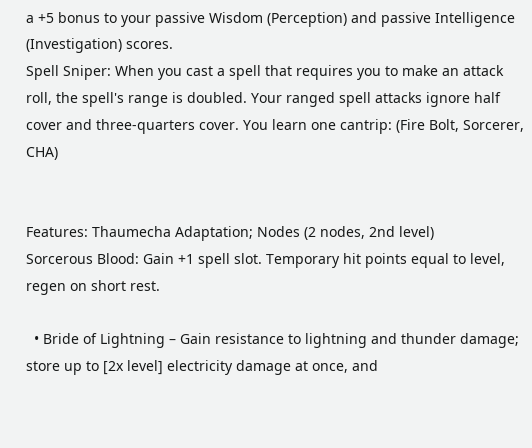a +5 bonus to your passive Wisdom (Perception) and passive Intelligence (Investigation) scores.
Spell Sniper: When you cast a spell that requires you to make an attack roll, the spell's range is doubled. Your ranged spell attacks ignore half cover and three-quarters cover. You learn one cantrip: (Fire Bolt, Sorcerer, CHA)


Features: Thaumecha Adaptation; Nodes (2 nodes, 2nd level)
Sorcerous Blood: Gain +1 spell slot. Temporary hit points equal to level, regen on short rest.

  • Bride of Lightning – Gain resistance to lightning and thunder damage; store up to [2x level] electricity damage at once, and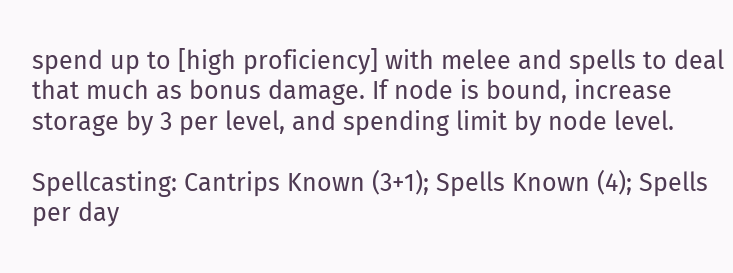spend up to [high proficiency] with melee and spells to deal that much as bonus damage. If node is bound, increase storage by 3 per level, and spending limit by node level.

Spellcasting: Cantrips Known (3+1); Spells Known (4); Spells per day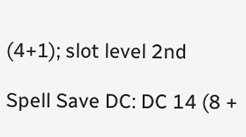(4+1); slot level 2nd

Spell Save DC: DC 14 (8 +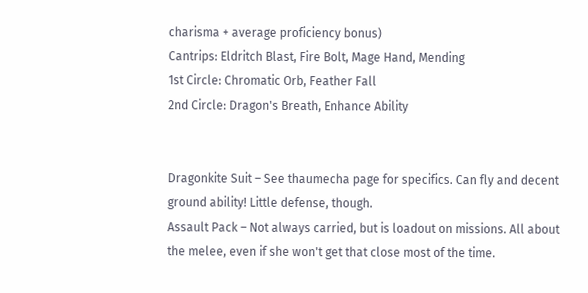charisma + average proficiency bonus)
Cantrips: Eldritch Blast, Fire Bolt, Mage Hand, Mending
1st Circle: Chromatic Orb, Feather Fall
2nd Circle: Dragon's Breath, Enhance Ability


Dragonkite Suit – See thaumecha page for specifics. Can fly and decent ground ability! Little defense, though.
Assault Pack – Not always carried, but is loadout on missions. All about the melee, even if she won't get that close most of the time.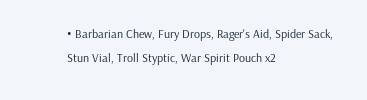• Barbarian Chew, Fury Drops, Rager's Aid, Spider Sack, Stun Vial, Troll Styptic, War Spirit Pouch x2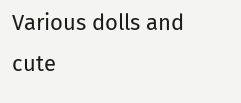Various dolls and cute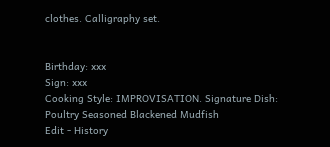clothes. Calligraphy set.


Birthday: xxx
Sign: xxx
Cooking Style: IMPROVISATION. Signature Dish: Poultry Seasoned Blackened Mudfish
Edit - History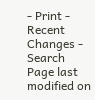- Print - Recent Changes - Search
Page last modified on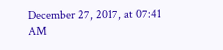December 27, 2017, at 07:41 AM